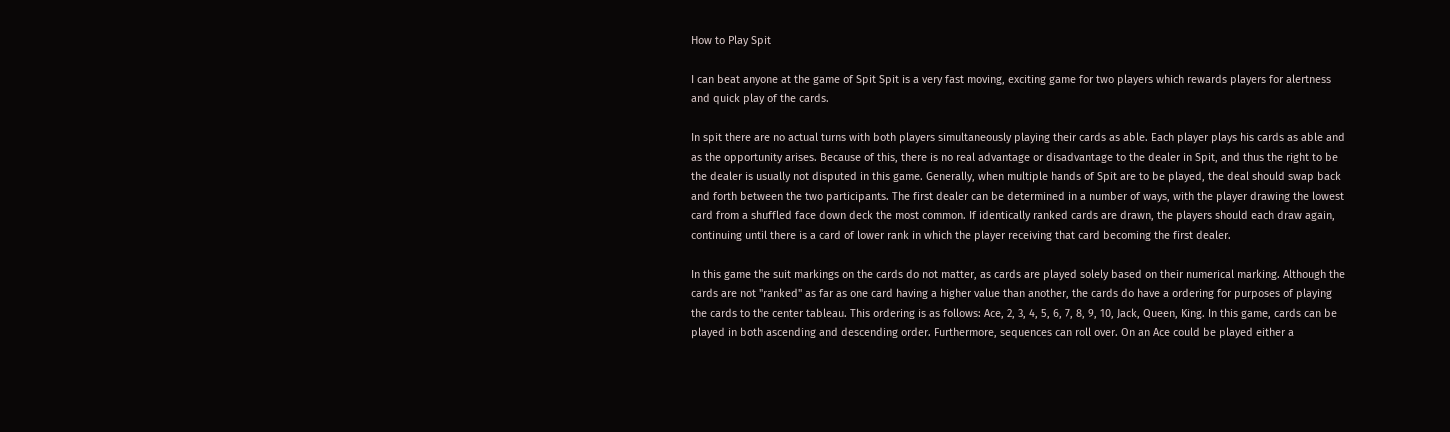How to Play Spit

I can beat anyone at the game of Spit Spit is a very fast moving, exciting game for two players which rewards players for alertness and quick play of the cards.

In spit there are no actual turns with both players simultaneously playing their cards as able. Each player plays his cards as able and as the opportunity arises. Because of this, there is no real advantage or disadvantage to the dealer in Spit, and thus the right to be the dealer is usually not disputed in this game. Generally, when multiple hands of Spit are to be played, the deal should swap back and forth between the two participants. The first dealer can be determined in a number of ways, with the player drawing the lowest card from a shuffled face down deck the most common. If identically ranked cards are drawn, the players should each draw again, continuing until there is a card of lower rank in which the player receiving that card becoming the first dealer.

In this game the suit markings on the cards do not matter, as cards are played solely based on their numerical marking. Although the cards are not "ranked" as far as one card having a higher value than another, the cards do have a ordering for purposes of playing the cards to the center tableau. This ordering is as follows: Ace, 2, 3, 4, 5, 6, 7, 8, 9, 10, Jack, Queen, King. In this game, cards can be played in both ascending and descending order. Furthermore, sequences can roll over. On an Ace could be played either a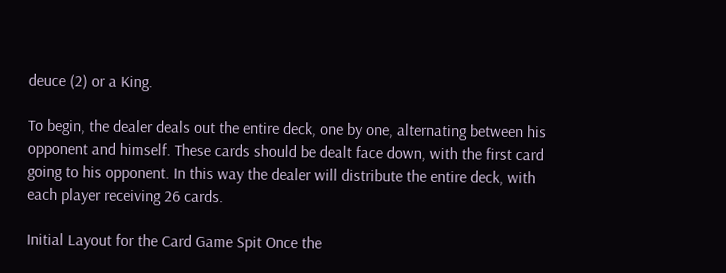deuce (2) or a King.

To begin, the dealer deals out the entire deck, one by one, alternating between his opponent and himself. These cards should be dealt face down, with the first card going to his opponent. In this way the dealer will distribute the entire deck, with each player receiving 26 cards.

Initial Layout for the Card Game Spit Once the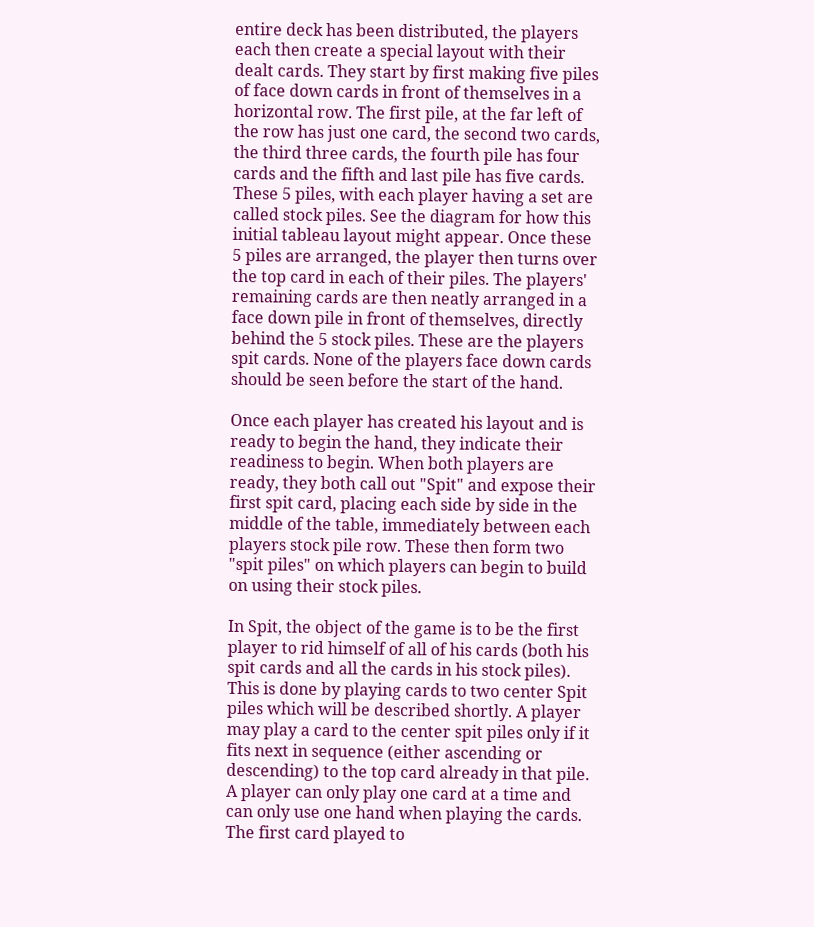entire deck has been distributed, the players each then create a special layout with their dealt cards. They start by first making five piles of face down cards in front of themselves in a horizontal row. The first pile, at the far left of the row has just one card, the second two cards, the third three cards, the fourth pile has four cards and the fifth and last pile has five cards. These 5 piles, with each player having a set are called stock piles. See the diagram for how this initial tableau layout might appear. Once these 5 piles are arranged, the player then turns over the top card in each of their piles. The players' remaining cards are then neatly arranged in a face down pile in front of themselves, directly behind the 5 stock piles. These are the players spit cards. None of the players face down cards should be seen before the start of the hand.

Once each player has created his layout and is ready to begin the hand, they indicate their readiness to begin. When both players are ready, they both call out "Spit" and expose their first spit card, placing each side by side in the middle of the table, immediately between each players stock pile row. These then form two "spit piles" on which players can begin to build on using their stock piles.

In Spit, the object of the game is to be the first player to rid himself of all of his cards (both his spit cards and all the cards in his stock piles). This is done by playing cards to two center Spit piles which will be described shortly. A player may play a card to the center spit piles only if it fits next in sequence (either ascending or descending) to the top card already in that pile. A player can only play one card at a time and can only use one hand when playing the cards. The first card played to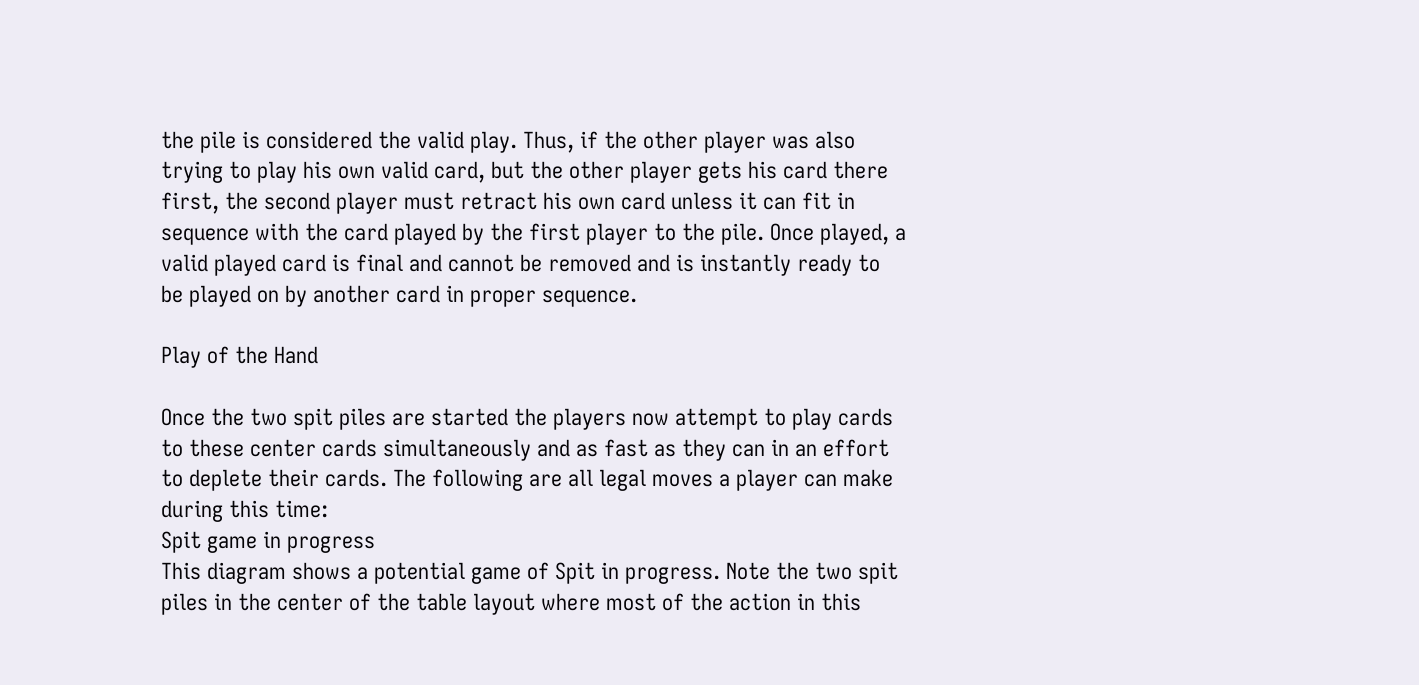the pile is considered the valid play. Thus, if the other player was also trying to play his own valid card, but the other player gets his card there first, the second player must retract his own card unless it can fit in sequence with the card played by the first player to the pile. Once played, a valid played card is final and cannot be removed and is instantly ready to be played on by another card in proper sequence.

Play of the Hand

Once the two spit piles are started the players now attempt to play cards to these center cards simultaneously and as fast as they can in an effort to deplete their cards. The following are all legal moves a player can make during this time:
Spit game in progress
This diagram shows a potential game of Spit in progress. Note the two spit piles in the center of the table layout where most of the action in this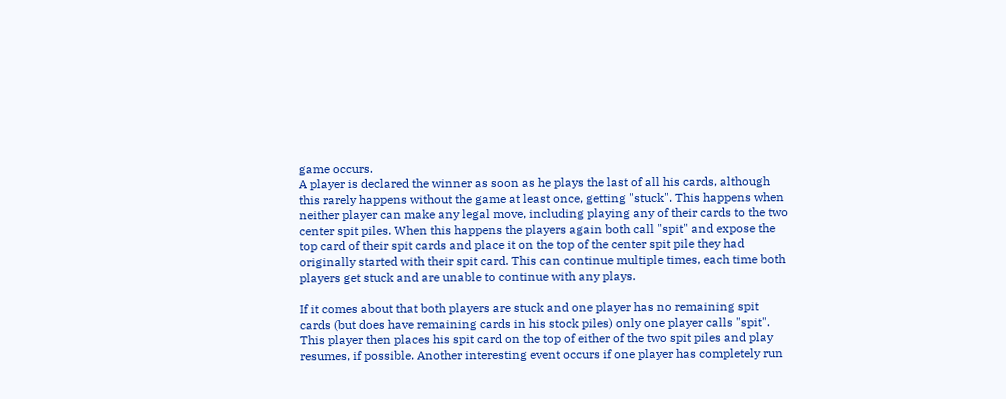game occurs.
A player is declared the winner as soon as he plays the last of all his cards, although this rarely happens without the game at least once, getting "stuck". This happens when neither player can make any legal move, including playing any of their cards to the two center spit piles. When this happens the players again both call "spit" and expose the top card of their spit cards and place it on the top of the center spit pile they had originally started with their spit card. This can continue multiple times, each time both players get stuck and are unable to continue with any plays.

If it comes about that both players are stuck and one player has no remaining spit cards (but does have remaining cards in his stock piles) only one player calls "spit". This player then places his spit card on the top of either of the two spit piles and play resumes, if possible. Another interesting event occurs if one player has completely run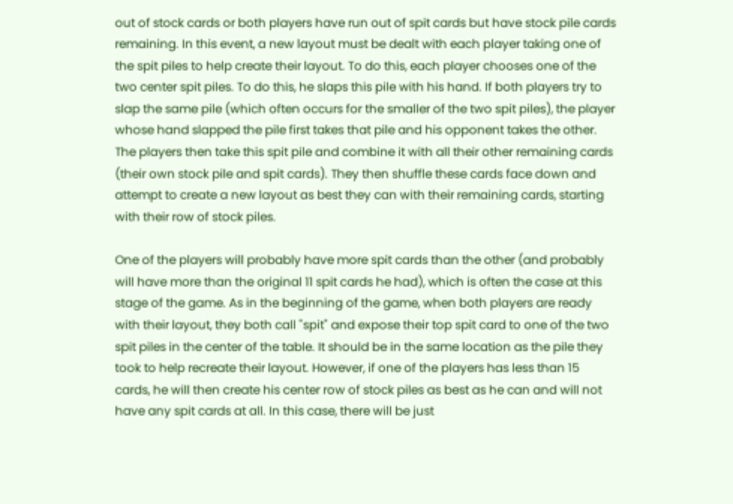out of stock cards or both players have run out of spit cards but have stock pile cards remaining. In this event, a new layout must be dealt with each player taking one of the spit piles to help create their layout. To do this, each player chooses one of the two center spit piles. To do this, he slaps this pile with his hand. If both players try to slap the same pile (which often occurs for the smaller of the two spit piles), the player whose hand slapped the pile first takes that pile and his opponent takes the other. The players then take this spit pile and combine it with all their other remaining cards (their own stock pile and spit cards). They then shuffle these cards face down and attempt to create a new layout as best they can with their remaining cards, starting with their row of stock piles.

One of the players will probably have more spit cards than the other (and probably will have more than the original 11 spit cards he had), which is often the case at this stage of the game. As in the beginning of the game, when both players are ready with their layout, they both call "spit" and expose their top spit card to one of the two spit piles in the center of the table. It should be in the same location as the pile they took to help recreate their layout. However, if one of the players has less than 15 cards, he will then create his center row of stock piles as best as he can and will not have any spit cards at all. In this case, there will be just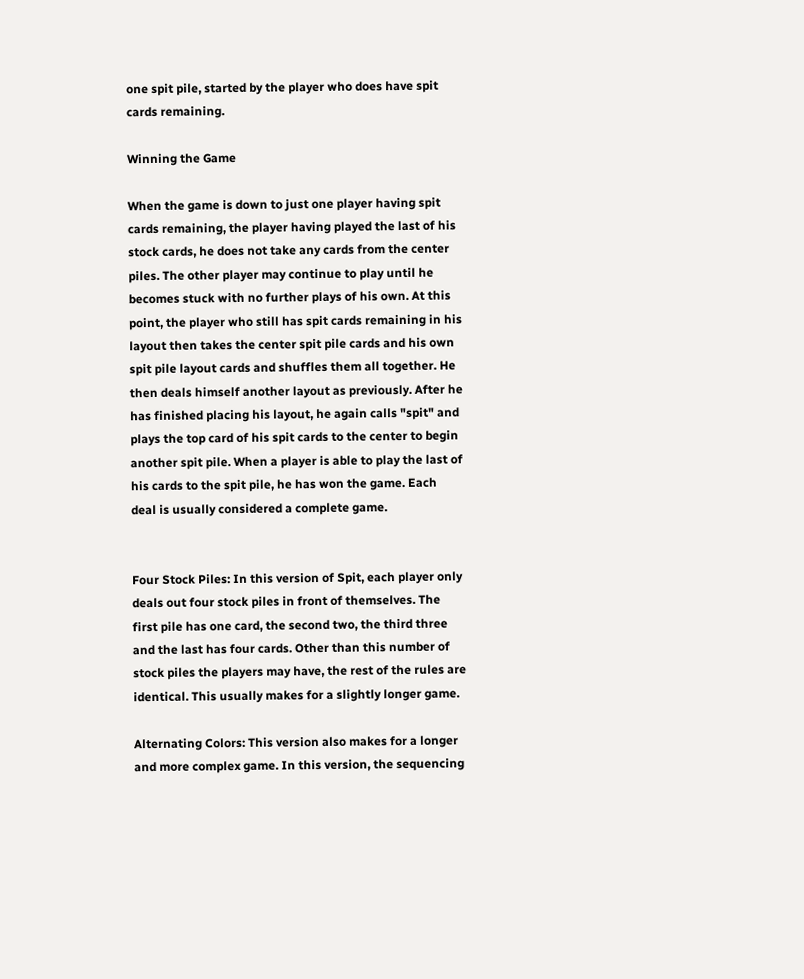one spit pile, started by the player who does have spit cards remaining.

Winning the Game

When the game is down to just one player having spit cards remaining, the player having played the last of his stock cards, he does not take any cards from the center piles. The other player may continue to play until he becomes stuck with no further plays of his own. At this point, the player who still has spit cards remaining in his layout then takes the center spit pile cards and his own spit pile layout cards and shuffles them all together. He then deals himself another layout as previously. After he has finished placing his layout, he again calls "spit" and plays the top card of his spit cards to the center to begin another spit pile. When a player is able to play the last of his cards to the spit pile, he has won the game. Each deal is usually considered a complete game.


Four Stock Piles: In this version of Spit, each player only deals out four stock piles in front of themselves. The first pile has one card, the second two, the third three and the last has four cards. Other than this number of stock piles the players may have, the rest of the rules are identical. This usually makes for a slightly longer game.

Alternating Colors: This version also makes for a longer and more complex game. In this version, the sequencing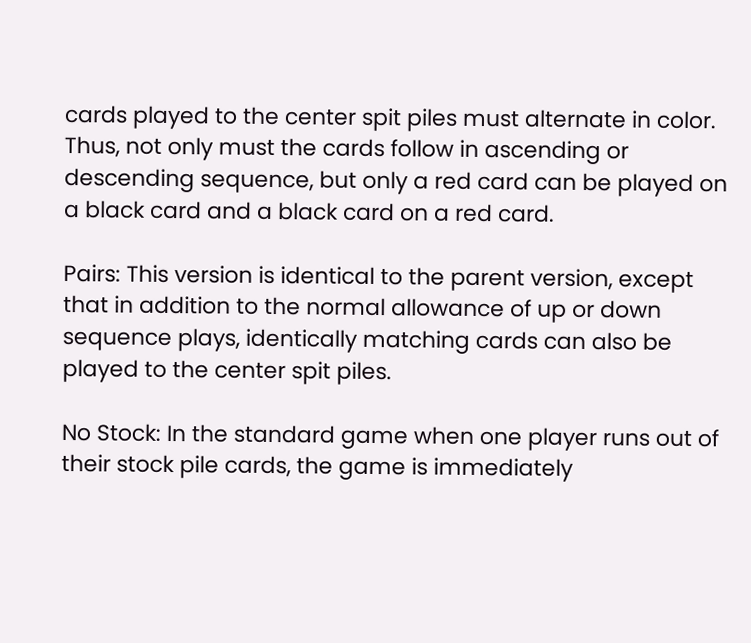cards played to the center spit piles must alternate in color. Thus, not only must the cards follow in ascending or descending sequence, but only a red card can be played on a black card and a black card on a red card.

Pairs: This version is identical to the parent version, except that in addition to the normal allowance of up or down sequence plays, identically matching cards can also be played to the center spit piles.

No Stock: In the standard game when one player runs out of their stock pile cards, the game is immediately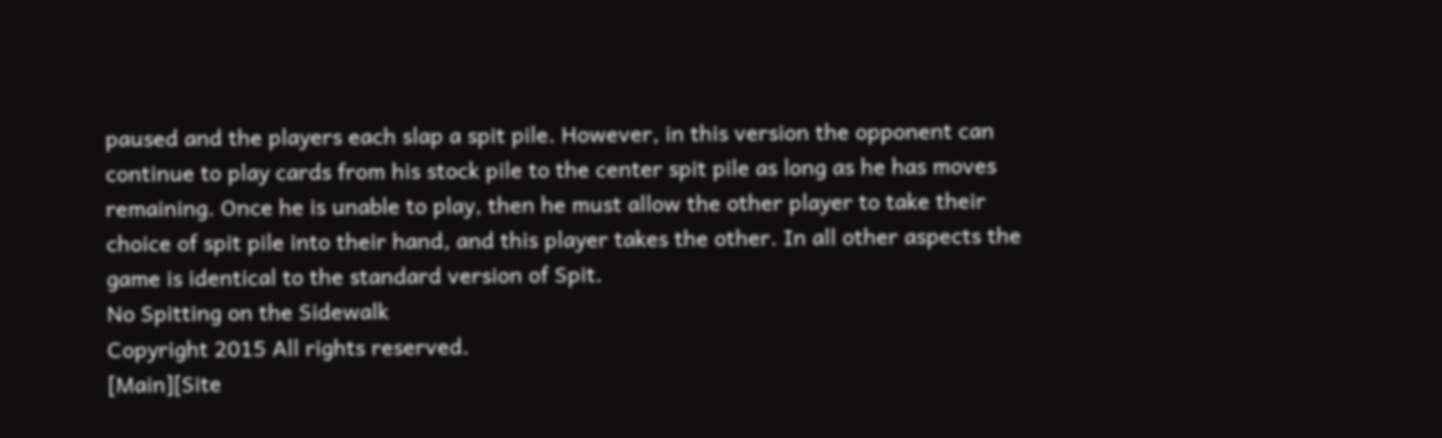paused and the players each slap a spit pile. However, in this version the opponent can continue to play cards from his stock pile to the center spit pile as long as he has moves remaining. Once he is unable to play, then he must allow the other player to take their choice of spit pile into their hand, and this player takes the other. In all other aspects the game is identical to the standard version of Spit.
No Spitting on the Sidewalk
Copyright 2015 All rights reserved.
[Main][Site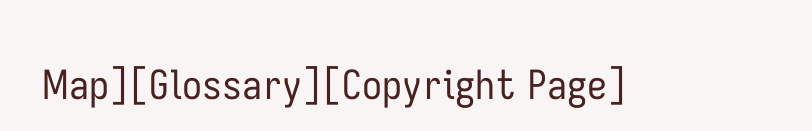Map][Glossary][Copyright Page]